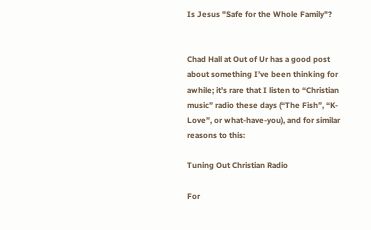Is Jesus "Safe for the Whole Family"?


Chad Hall at Out of Ur has a good post about something I’ve been thinking for awhile; it’s rare that I listen to “Christian music” radio these days (“The Fish”, “K-Love”, or what-have-you), and for similar reasons to this:

Tuning Out Christian Radio

For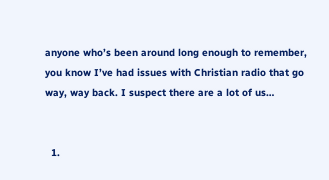anyone who’s been around long enough to remember, you know I’ve had issues with Christian radio that go way, way back. I suspect there are a lot of us…


  1.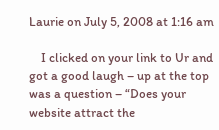Laurie on July 5, 2008 at 1:16 am

    I clicked on your link to Ur and got a good laugh – up at the top was a question – “Does your website attract the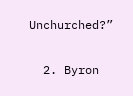Unchurched?”

  2. Byron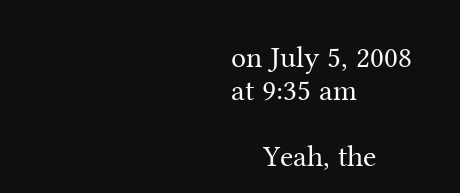on July 5, 2008 at 9:35 am

    Yeah, the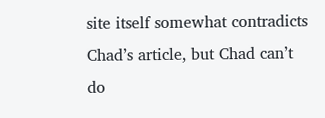site itself somewhat contradicts Chad’s article, but Chad can’t do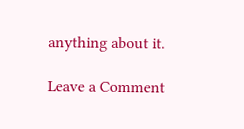anything about it.

Leave a Comment